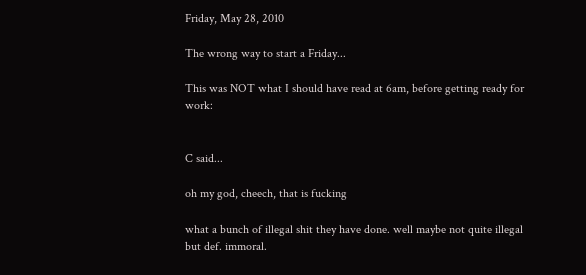Friday, May 28, 2010

The wrong way to start a Friday...

This was NOT what I should have read at 6am, before getting ready for work:


C said...

oh my god, cheech, that is fucking

what a bunch of illegal shit they have done. well maybe not quite illegal but def. immoral.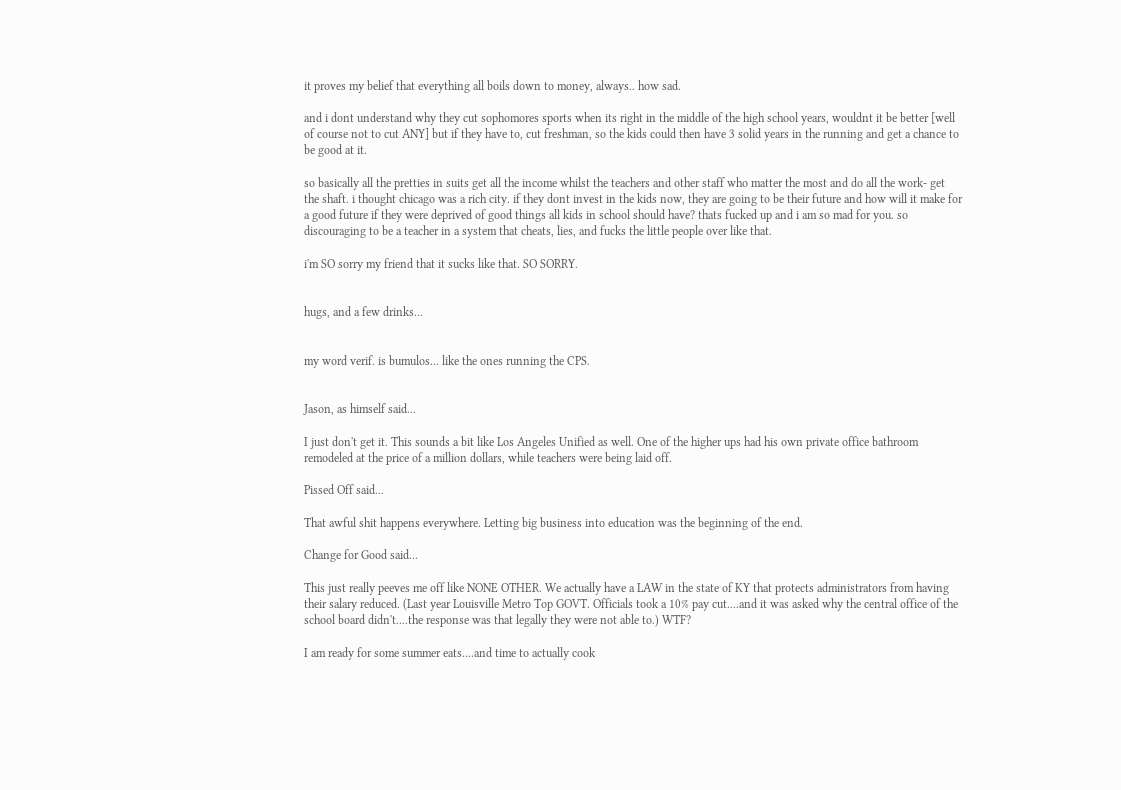it proves my belief that everything all boils down to money, always.. how sad.

and i dont understand why they cut sophomores sports when its right in the middle of the high school years, wouldnt it be better [well of course not to cut ANY] but if they have to, cut freshman, so the kids could then have 3 solid years in the running and get a chance to be good at it.

so basically all the pretties in suits get all the income whilst the teachers and other staff who matter the most and do all the work- get the shaft. i thought chicago was a rich city. if they dont invest in the kids now, they are going to be their future and how will it make for a good future if they were deprived of good things all kids in school should have? thats fucked up and i am so mad for you. so discouraging to be a teacher in a system that cheats, lies, and fucks the little people over like that.

i'm SO sorry my friend that it sucks like that. SO SORRY.


hugs, and a few drinks...


my word verif. is bumulos... like the ones running the CPS.


Jason, as himself said...

I just don't get it. This sounds a bit like Los Angeles Unified as well. One of the higher ups had his own private office bathroom remodeled at the price of a million dollars, while teachers were being laid off.

Pissed Off said...

That awful shit happens everywhere. Letting big business into education was the beginning of the end.

Change for Good said...

This just really peeves me off like NONE OTHER. We actually have a LAW in the state of KY that protects administrators from having their salary reduced. (Last year Louisville Metro Top GOVT. Officials took a 10% pay cut....and it was asked why the central office of the school board didn't....the response was that legally they were not able to.) WTF?

I am ready for some summer eats....and time to actually cook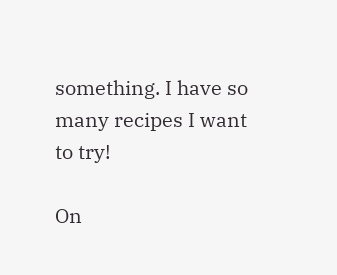something. I have so many recipes I want to try!

On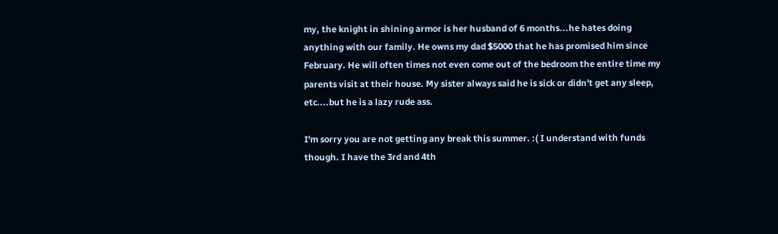my, the knight in shining armor is her husband of 6 months...he hates doing anything with our family. He owns my dad $5000 that he has promised him since February. He will often times not even come out of the bedroom the entire time my parents visit at their house. My sister always said he is sick or didn't get any sleep, etc....but he is a lazy rude ass.

I'm sorry you are not getting any break this summer. :( I understand with funds though. I have the 3rd and 4th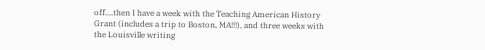off....then I have a week with the Teaching American History Grant (includes a trip to Boston, MA!!!), and three weeks with the Louisville writing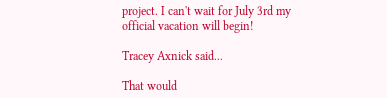project. I can't wait for July 3rd my official vacation will begin!

Tracey Axnick said...

That would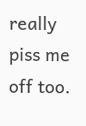really piss me off too.